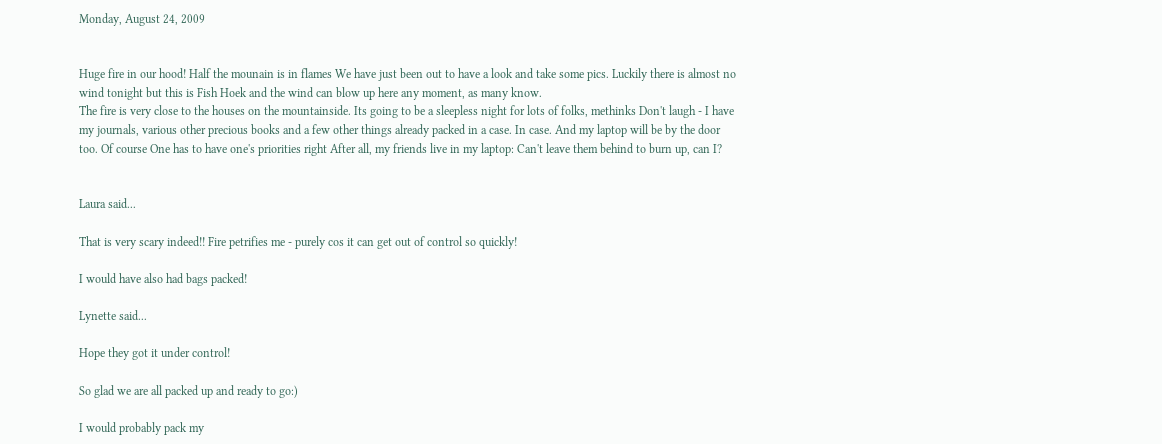Monday, August 24, 2009


Huge fire in our hood! Half the mounain is in flames We have just been out to have a look and take some pics. Luckily there is almost no wind tonight but this is Fish Hoek and the wind can blow up here any moment, as many know.
The fire is very close to the houses on the mountainside. Its going to be a sleepless night for lots of folks, methinks Don't laugh - I have my journals, various other precious books and a few other things already packed in a case. In case. And my laptop will be by the door too. Of course One has to have one's priorities right After all, my friends live in my laptop: Can't leave them behind to burn up, can I?


Laura said...

That is very scary indeed!! Fire petrifies me - purely cos it can get out of control so quickly!

I would have also had bags packed!

Lynette said...

Hope they got it under control!

So glad we are all packed up and ready to go:)

I would probably pack my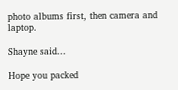photo albums first, then camera and laptop.

Shayne said...

Hope you packed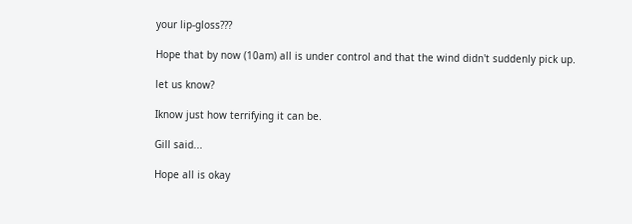your lip-gloss???

Hope that by now (10am) all is under control and that the wind didn't suddenly pick up.

let us know?

Iknow just how terrifying it can be.

Gill said...

Hope all is okay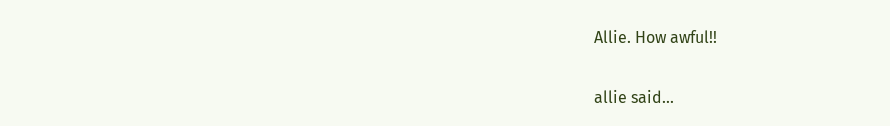Allie. How awful!!

allie said...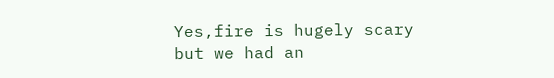Yes,fire is hugely scary but we had an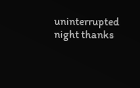uninterrupted night thanks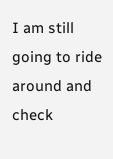I am still going to ride around and check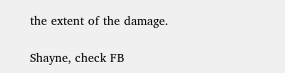the extent of the damage.

Shayne, check FB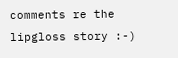comments re the lipgloss story :-)